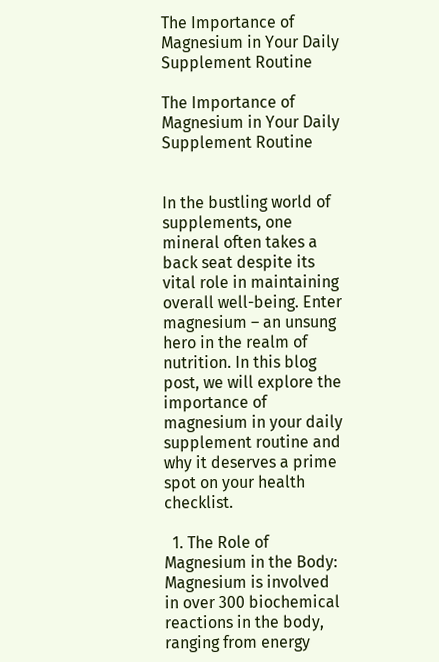The Importance of Magnesium in Your Daily Supplement Routine

The Importance of Magnesium in Your Daily Supplement Routine


In the bustling world of supplements, one mineral often takes a back seat despite its vital role in maintaining overall well-being. Enter magnesium – an unsung hero in the realm of nutrition. In this blog post, we will explore the importance of magnesium in your daily supplement routine and why it deserves a prime spot on your health checklist.

  1. The Role of Magnesium in the Body: Magnesium is involved in over 300 biochemical reactions in the body, ranging from energy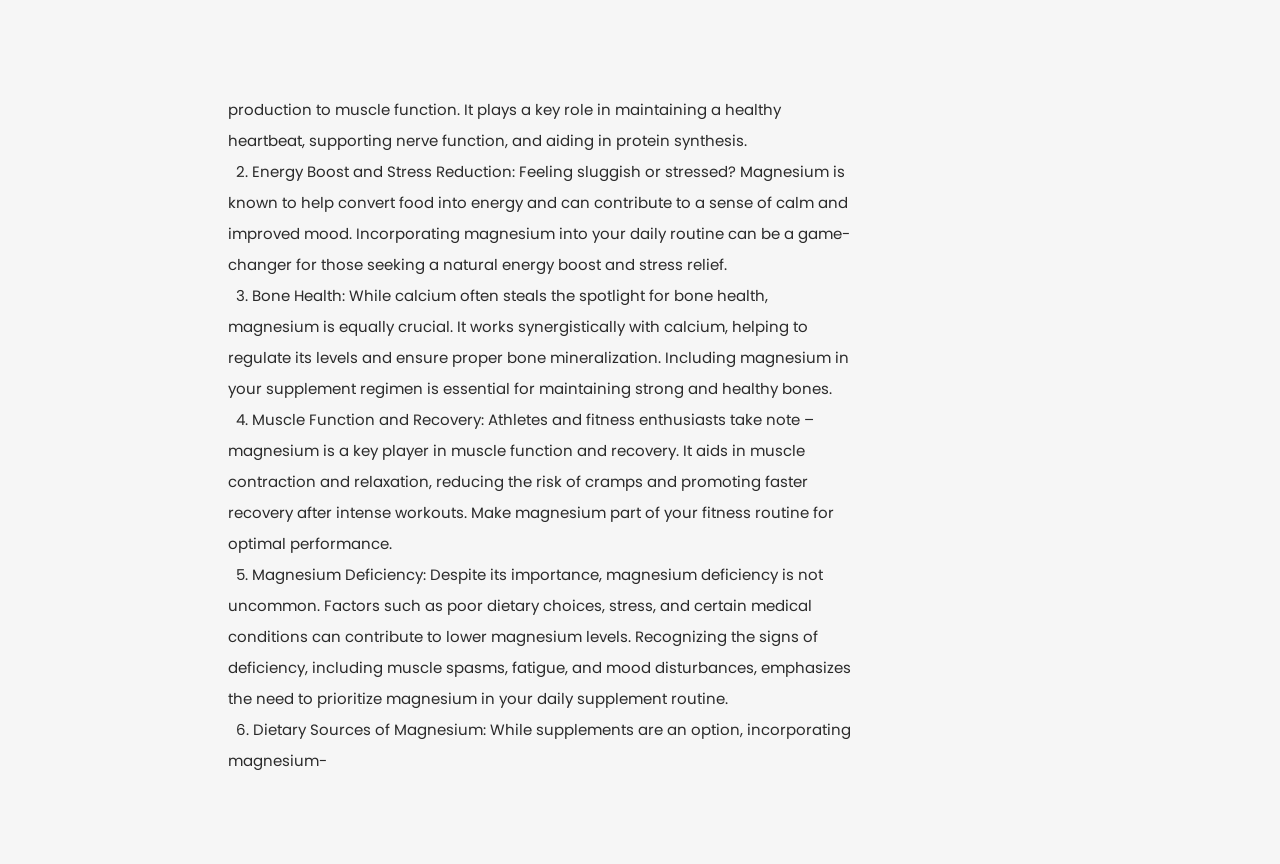production to muscle function. It plays a key role in maintaining a healthy heartbeat, supporting nerve function, and aiding in protein synthesis.
  2. Energy Boost and Stress Reduction: Feeling sluggish or stressed? Magnesium is known to help convert food into energy and can contribute to a sense of calm and improved mood. Incorporating magnesium into your daily routine can be a game-changer for those seeking a natural energy boost and stress relief.
  3. Bone Health: While calcium often steals the spotlight for bone health, magnesium is equally crucial. It works synergistically with calcium, helping to regulate its levels and ensure proper bone mineralization. Including magnesium in your supplement regimen is essential for maintaining strong and healthy bones.
  4. Muscle Function and Recovery: Athletes and fitness enthusiasts take note – magnesium is a key player in muscle function and recovery. It aids in muscle contraction and relaxation, reducing the risk of cramps and promoting faster recovery after intense workouts. Make magnesium part of your fitness routine for optimal performance.
  5. Magnesium Deficiency: Despite its importance, magnesium deficiency is not uncommon. Factors such as poor dietary choices, stress, and certain medical conditions can contribute to lower magnesium levels. Recognizing the signs of deficiency, including muscle spasms, fatigue, and mood disturbances, emphasizes the need to prioritize magnesium in your daily supplement routine.
  6. Dietary Sources of Magnesium: While supplements are an option, incorporating magnesium-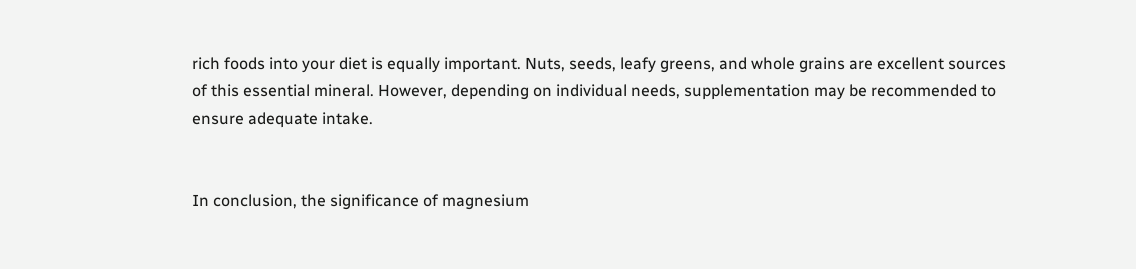rich foods into your diet is equally important. Nuts, seeds, leafy greens, and whole grains are excellent sources of this essential mineral. However, depending on individual needs, supplementation may be recommended to ensure adequate intake.


In conclusion, the significance of magnesium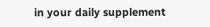in your daily supplement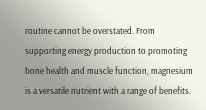routine cannot be overstated. From supporting energy production to promoting bone health and muscle function, magnesium is a versatile nutrient with a range of benefits.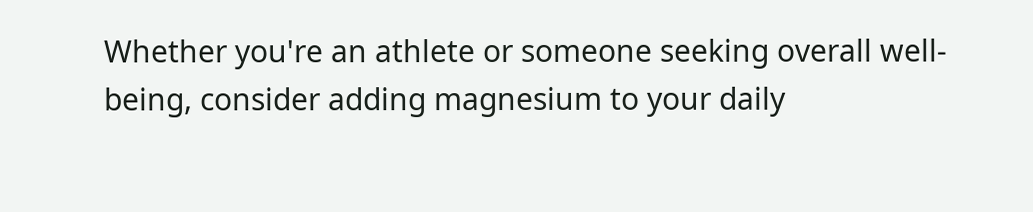Whether you're an athlete or someone seeking overall well-being, consider adding magnesium to your daily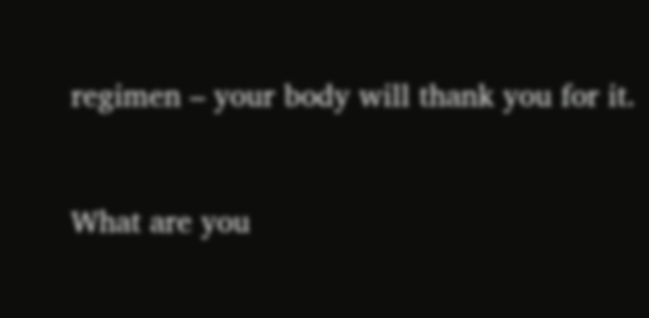regimen – your body will thank you for it.


What are you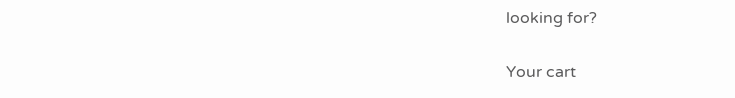looking for?

Your cart